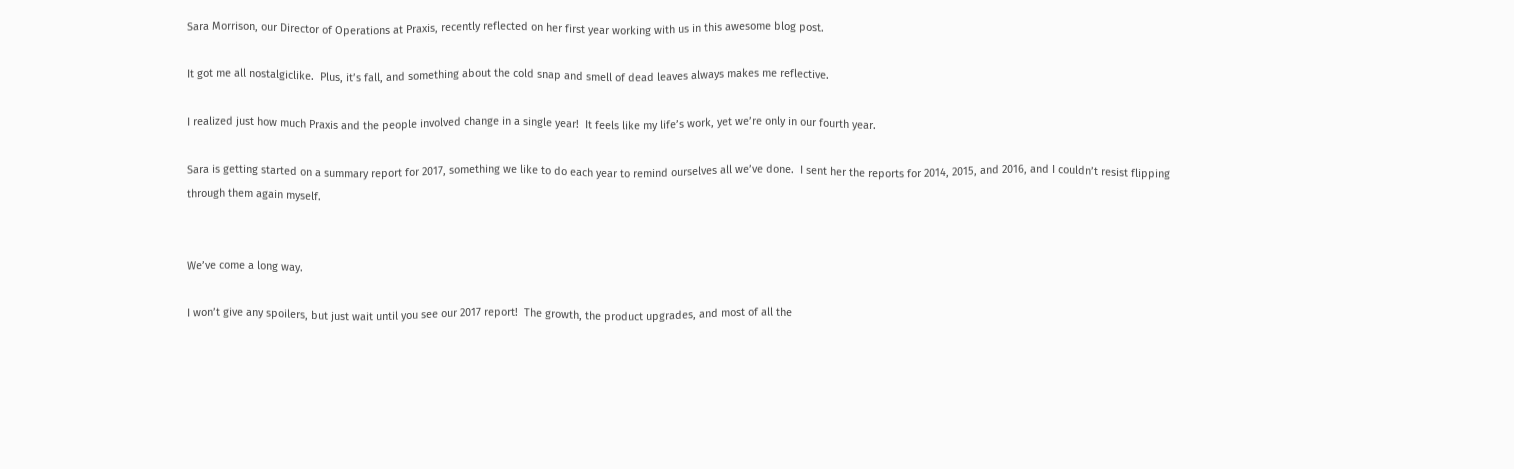Sara Morrison, our Director of Operations at Praxis, recently reflected on her first year working with us in this awesome blog post.

It got me all nostalgiclike.  Plus, it’s fall, and something about the cold snap and smell of dead leaves always makes me reflective.

I realized just how much Praxis and the people involved change in a single year!  It feels like my life’s work, yet we’re only in our fourth year.

Sara is getting started on a summary report for 2017, something we like to do each year to remind ourselves all we’ve done.  I sent her the reports for 2014, 2015, and 2016, and I couldn’t resist flipping through them again myself.


We’ve come a long way.

I won’t give any spoilers, but just wait until you see our 2017 report!  The growth, the product upgrades, and most of all the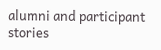alumni and participant stories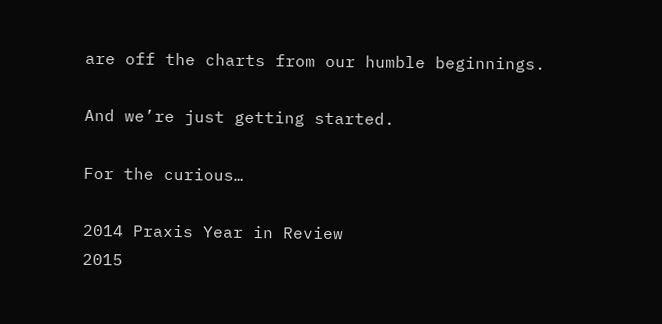are off the charts from our humble beginnings.

And we’re just getting started.

For the curious…

2014 Praxis Year in Review
2015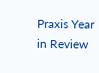Praxis Year in Review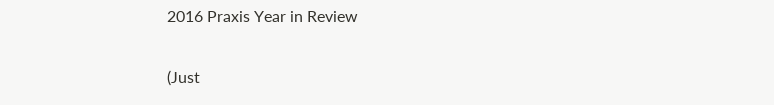2016 Praxis Year in Review

(Just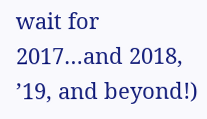wait for 2017…and 2018, ’19, and beyond!)